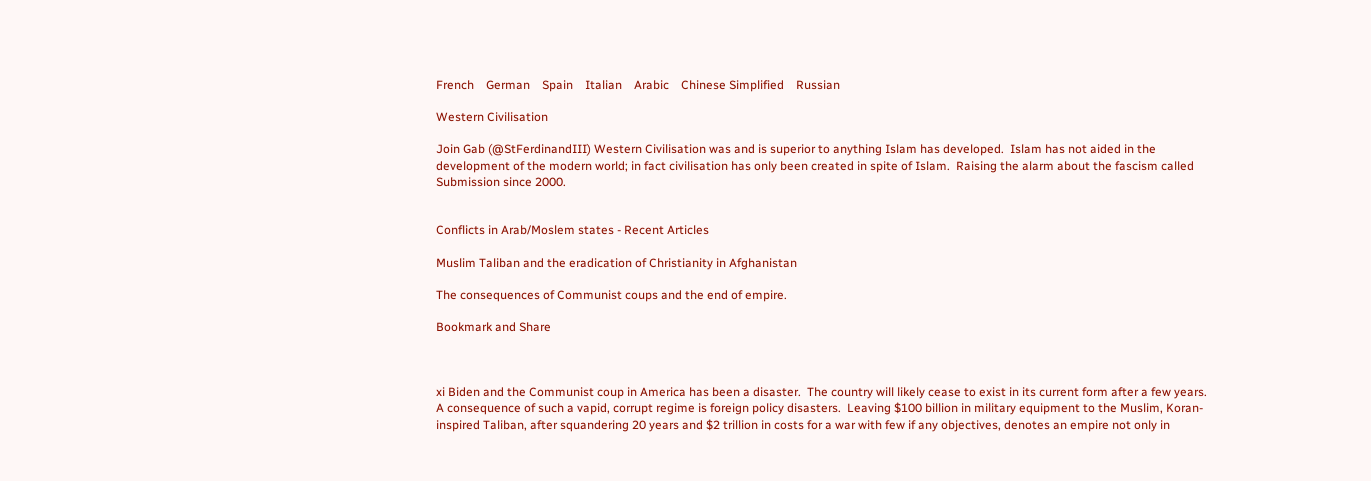French    German    Spain    Italian    Arabic    Chinese Simplified    Russian

Western Civilisation

Join Gab (@StFerdinandIII) Western Civilisation was and is superior to anything Islam has developed.  Islam has not aided in the development of the modern world; in fact civilisation has only been created in spite of Islam.  Raising the alarm about the fascism called Submission since 2000.


Conflicts in Arab/Moslem states - Recent Articles

Muslim Taliban and the eradication of Christianity in Afghanistan

The consequences of Communist coups and the end of empire.

Bookmark and Share



xi Biden and the Communist coup in America has been a disaster.  The country will likely cease to exist in its current form after a few years.  A consequence of such a vapid, corrupt regime is foreign policy disasters.  Leaving $100 billion in military equipment to the Muslim, Koran-inspired Taliban, after squandering 20 years and $2 trillion in costs for a war with few if any objectives, denotes an empire not only in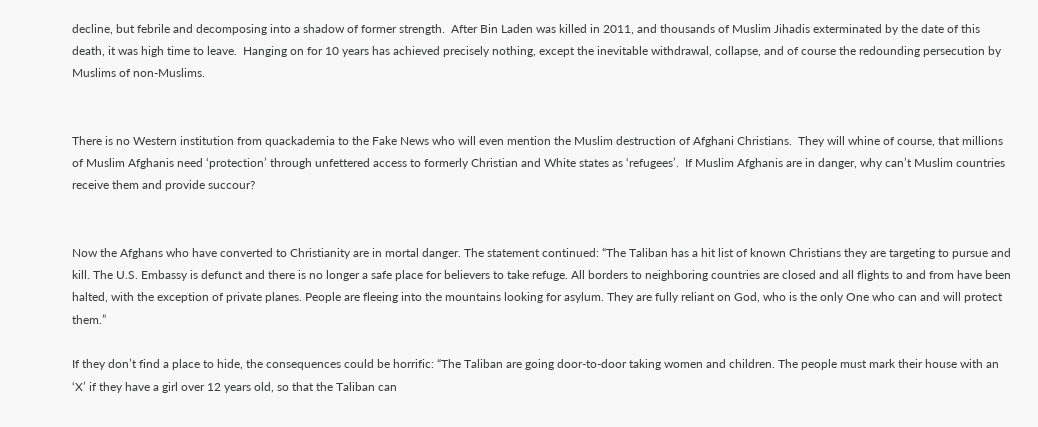decline, but febrile and decomposing into a shadow of former strength.  After Bin Laden was killed in 2011, and thousands of Muslim Jihadis exterminated by the date of this death, it was high time to leave.  Hanging on for 10 years has achieved precisely nothing, except the inevitable withdrawal, collapse, and of course the redounding persecution by Muslims of non-Muslims.


There is no Western institution from quackademia to the Fake News who will even mention the Muslim destruction of Afghani Christians.  They will whine of course, that millions of Muslim Afghanis need ‘protection’ through unfettered access to formerly Christian and White states as ‘refugees’.  If Muslim Afghanis are in danger, why can’t Muslim countries receive them and provide succour?


Now the Afghans who have converted to Christianity are in mortal danger. The statement continued: “The Taliban has a hit list of known Christians they are targeting to pursue and kill. The U.S. Embassy is defunct and there is no longer a safe place for believers to take refuge. All borders to neighboring countries are closed and all flights to and from have been halted, with the exception of private planes. People are fleeing into the mountains looking for asylum. They are fully reliant on God, who is the only One who can and will protect them.”

If they don’t find a place to hide, the consequences could be horrific: “The Taliban are going door-to-door taking women and children. The people must mark their house with an ‘X’ if they have a girl over 12 years old, so that the Taliban can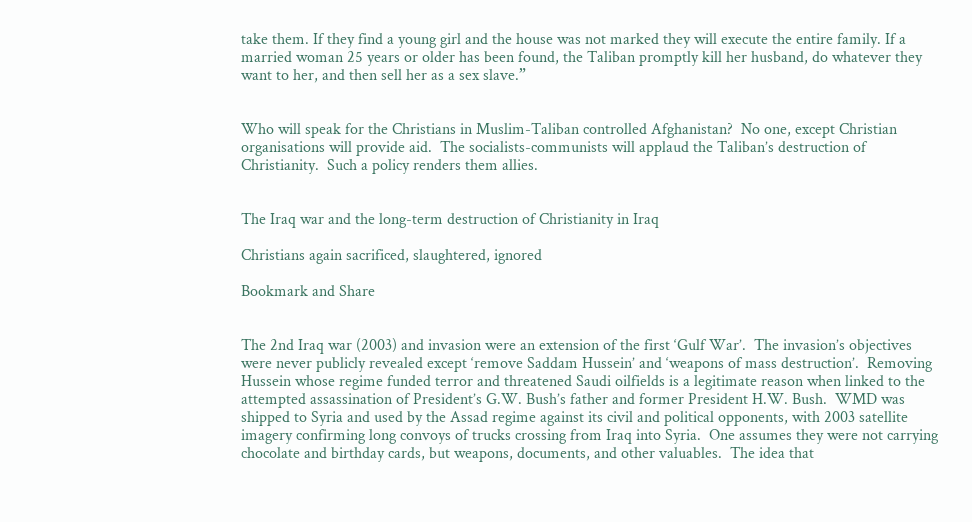take them. If they find a young girl and the house was not marked they will execute the entire family. If a married woman 25 years or older has been found, the Taliban promptly kill her husband, do whatever they want to her, and then sell her as a sex slave.”


Who will speak for the Christians in Muslim-Taliban controlled Afghanistan?  No one, except Christian organisations will provide aid.  The socialists-communists will applaud the Taliban’s destruction of Christianity.  Such a policy renders them allies.


The Iraq war and the long-term destruction of Christianity in Iraq

Christians again sacrificed, slaughtered, ignored

Bookmark and Share


The 2nd Iraq war (2003) and invasion were an extension of the first ‘Gulf War’.  The invasion’s objectives were never publicly revealed except ‘remove Saddam Hussein’ and ‘weapons of mass destruction’.  Removing Hussein whose regime funded terror and threatened Saudi oilfields is a legitimate reason when linked to the attempted assassination of President’s G.W. Bush’s father and former President H.W. Bush.  WMD was shipped to Syria and used by the Assad regime against its civil and political opponents, with 2003 satellite imagery confirming long convoys of trucks crossing from Iraq into Syria.  One assumes they were not carrying chocolate and birthday cards, but weapons, documents, and other valuables.  The idea that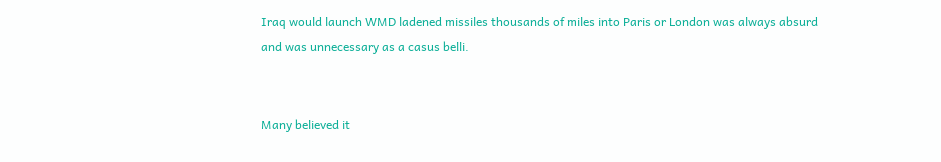Iraq would launch WMD ladened missiles thousands of miles into Paris or London was always absurd and was unnecessary as a casus belli.


Many believed it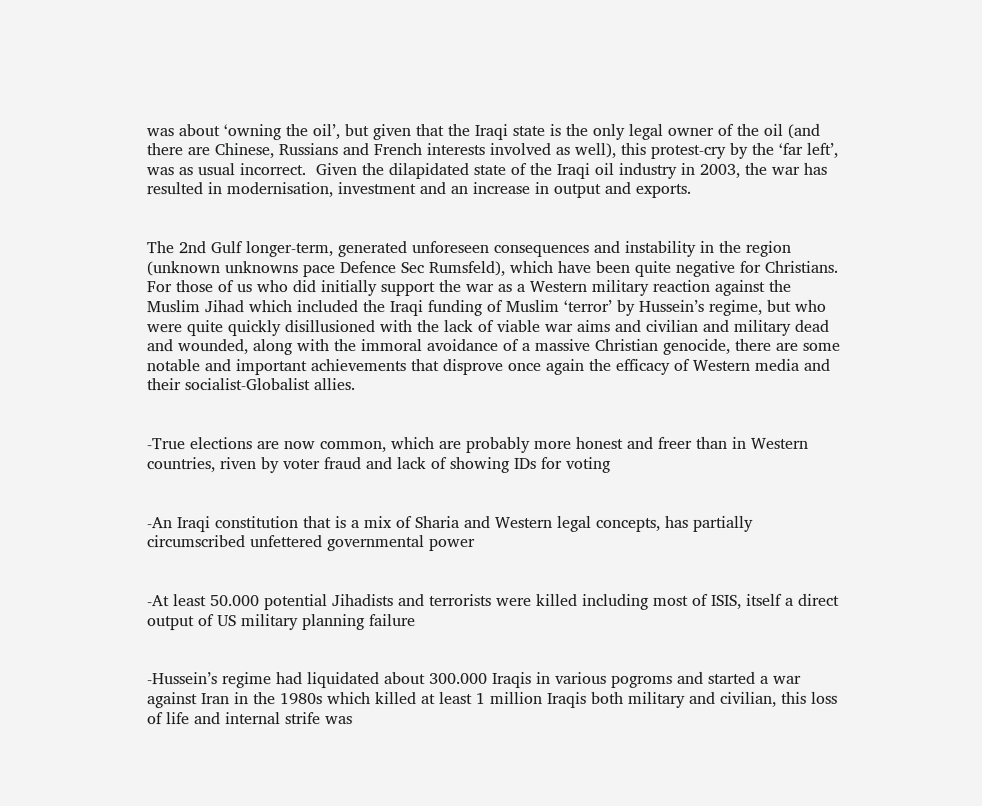was about ‘owning the oil’, but given that the Iraqi state is the only legal owner of the oil (and there are Chinese, Russians and French interests involved as well), this protest-cry by the ‘far left’, was as usual incorrect.  Given the dilapidated state of the Iraqi oil industry in 2003, the war has resulted in modernisation, investment and an increase in output and exports.


The 2nd Gulf longer-term, generated unforeseen consequences and instability in the region (unknown unknowns pace Defence Sec Rumsfeld), which have been quite negative for Christians.  For those of us who did initially support the war as a Western military reaction against the Muslim Jihad which included the Iraqi funding of Muslim ‘terror’ by Hussein’s regime, but who were quite quickly disillusioned with the lack of viable war aims and civilian and military dead and wounded, along with the immoral avoidance of a massive Christian genocide, there are some notable and important achievements that disprove once again the efficacy of Western media and their socialist-Globalist allies.


-True elections are now common, which are probably more honest and freer than in Western countries, riven by voter fraud and lack of showing IDs for voting


-An Iraqi constitution that is a mix of Sharia and Western legal concepts, has partially circumscribed unfettered governmental power


-At least 50.000 potential Jihadists and terrorists were killed including most of ISIS, itself a direct output of US military planning failure


-Hussein’s regime had liquidated about 300.000 Iraqis in various pogroms and started a war against Iran in the 1980s which killed at least 1 million Iraqis both military and civilian, this loss of life and internal strife was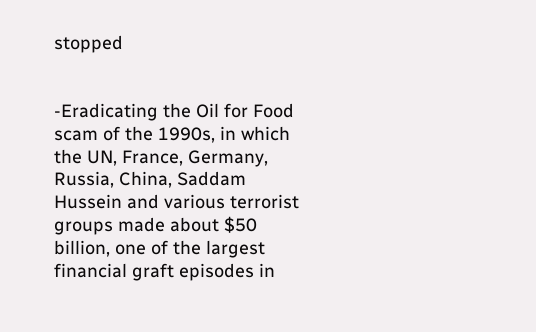stopped


-Eradicating the Oil for Food scam of the 1990s, in which the UN, France, Germany, Russia, China, Saddam Hussein and various terrorist groups made about $50 billion, one of the largest financial graft episodes in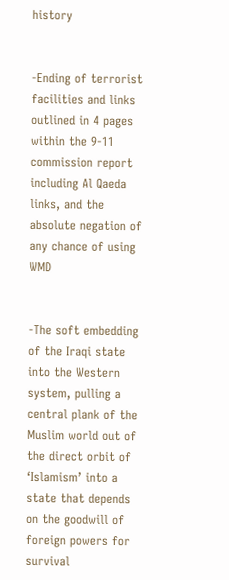history


-Ending of terrorist facilities and links outlined in 4 pages within the 9-11 commission report including Al Qaeda links, and the absolute negation of any chance of using WMD


-The soft embedding of the Iraqi state into the Western system, pulling a central plank of the Muslim world out of the direct orbit of ‘Islamism’ into a state that depends on the goodwill of foreign powers for survival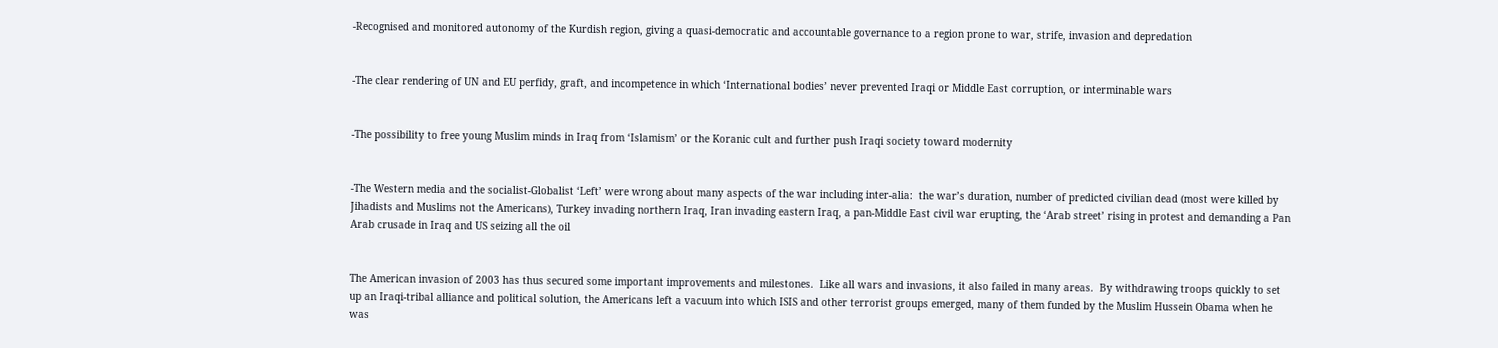-Recognised and monitored autonomy of the Kurdish region, giving a quasi-democratic and accountable governance to a region prone to war, strife, invasion and depredation


-The clear rendering of UN and EU perfidy, graft, and incompetence in which ‘International bodies’ never prevented Iraqi or Middle East corruption, or interminable wars


-The possibility to free young Muslim minds in Iraq from ‘Islamism’ or the Koranic cult and further push Iraqi society toward modernity


-The Western media and the socialist-Globalist ‘Left’ were wrong about many aspects of the war including inter-alia:  the war’s duration, number of predicted civilian dead (most were killed by Jihadists and Muslims not the Americans), Turkey invading northern Iraq, Iran invading eastern Iraq, a pan-Middle East civil war erupting, the ‘Arab street’ rising in protest and demanding a Pan Arab crusade in Iraq and US seizing all the oil


The American invasion of 2003 has thus secured some important improvements and milestones.  Like all wars and invasions, it also failed in many areas.  By withdrawing troops quickly to set up an Iraqi-tribal alliance and political solution, the Americans left a vacuum into which ISIS and other terrorist groups emerged, many of them funded by the Muslim Hussein Obama when he was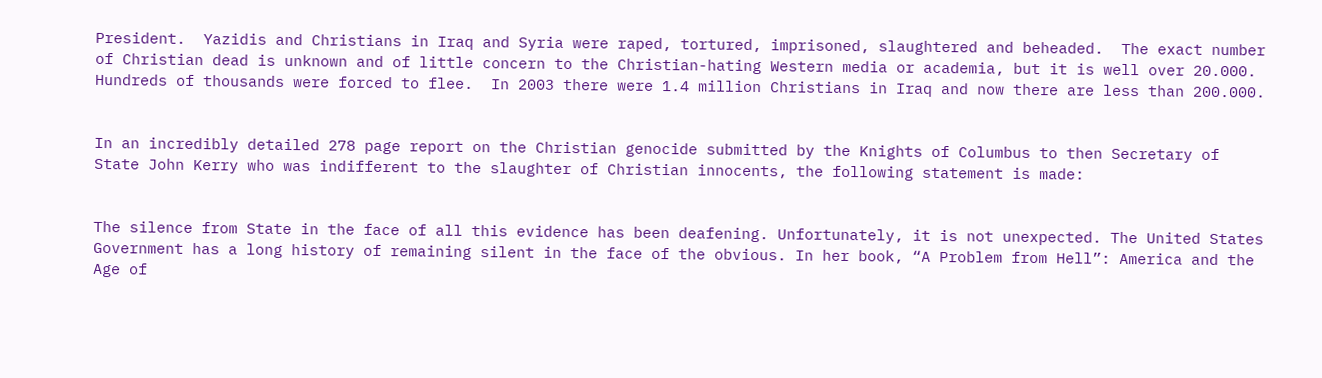President.  Yazidis and Christians in Iraq and Syria were raped, tortured, imprisoned, slaughtered and beheaded.  The exact number of Christian dead is unknown and of little concern to the Christian-hating Western media or academia, but it is well over 20.000.  Hundreds of thousands were forced to flee.  In 2003 there were 1.4 million Christians in Iraq and now there are less than 200.000.


In an incredibly detailed 278 page report on the Christian genocide submitted by the Knights of Columbus to then Secretary of State John Kerry who was indifferent to the slaughter of Christian innocents, the following statement is made:


The silence from State in the face of all this evidence has been deafening. Unfortunately, it is not unexpected. The United States Government has a long history of remaining silent in the face of the obvious. In her book, “A Problem from Hell”: America and the Age of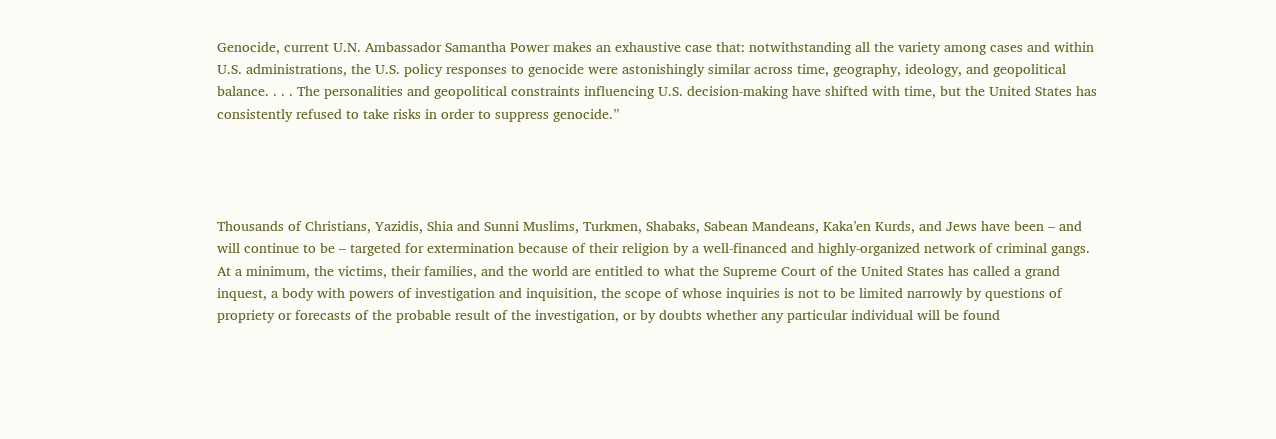Genocide, current U.N. Ambassador Samantha Power makes an exhaustive case that: notwithstanding all the variety among cases and within U.S. administrations, the U.S. policy responses to genocide were astonishingly similar across time, geography, ideology, and geopolitical balance. . . . The personalities and geopolitical constraints influencing U.S. decision-making have shifted with time, but the United States has consistently refused to take risks in order to suppress genocide.”




Thousands of Christians, Yazidis, Shia and Sunni Muslims, Turkmen, Shabaks, Sabean Mandeans, Kaka’en Kurds, and Jews have been – and will continue to be – targeted for extermination because of their religion by a well-financed and highly-organized network of criminal gangs. At a minimum, the victims, their families, and the world are entitled to what the Supreme Court of the United States has called a grand inquest, a body with powers of investigation and inquisition, the scope of whose inquiries is not to be limited narrowly by questions of propriety or forecasts of the probable result of the investigation, or by doubts whether any particular individual will be found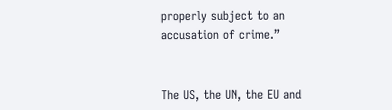properly subject to an accusation of crime.”


The US, the UN, the EU and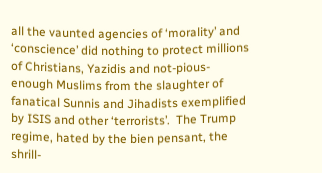all the vaunted agencies of ‘morality’ and ‘conscience’ did nothing to protect millions of Christians, Yazidis and not-pious-enough Muslims from the slaughter of fanatical Sunnis and Jihadists exemplified by ISIS and other ‘terrorists’.  The Trump regime, hated by the bien pensant, the shrill-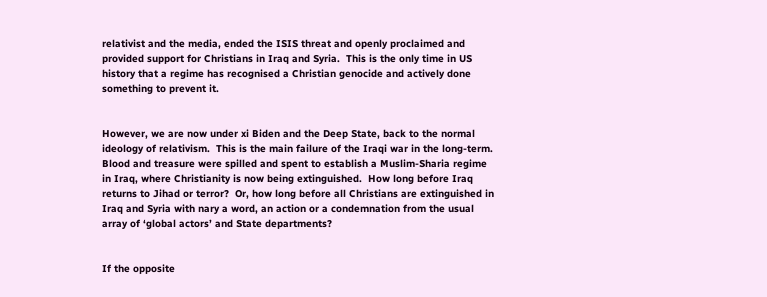relativist and the media, ended the ISIS threat and openly proclaimed and provided support for Christians in Iraq and Syria.  This is the only time in US history that a regime has recognised a Christian genocide and actively done something to prevent it.


However, we are now under xi Biden and the Deep State, back to the normal ideology of relativism.  This is the main failure of the Iraqi war in the long-term.  Blood and treasure were spilled and spent to establish a Muslim-Sharia regime in Iraq, where Christianity is now being extinguished.  How long before Iraq returns to Jihad or terror?  Or, how long before all Christians are extinguished in Iraq and Syria with nary a word, an action or a condemnation from the usual array of ‘global actors’ and State departments?


If the opposite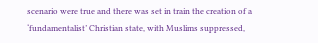scenario were true and there was set in train the creation of a ‘fundamentalist’ Christian state, with Muslims suppressed,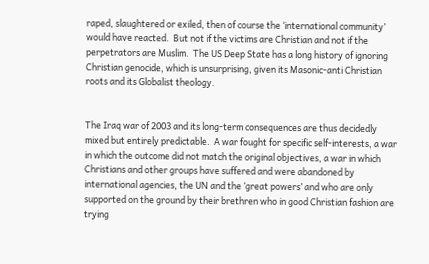raped, slaughtered or exiled, then of course the ‘international community’ would have reacted.  But not if the victims are Christian and not if the perpetrators are Muslim.  The US Deep State has a long history of ignoring Christian genocide, which is unsurprising, given its Masonic-anti Christian roots and its Globalist theology.


The Iraq war of 2003 and its long-term consequences are thus decidedly mixed but entirely predictable.  A war fought for specific self-interests, a war in which the outcome did not match the original objectives, a war in which Christians and other groups have suffered and were abandoned by international agencies, the UN and the ‘great powers’ and who are only supported on the ground by their brethren who in good Christian fashion are trying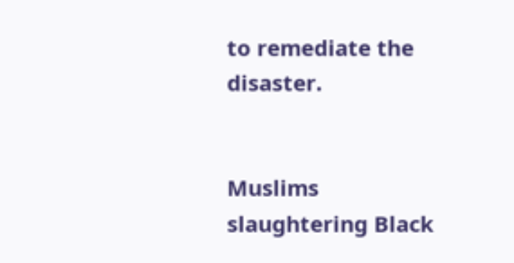to remediate the disaster.


Muslims slaughtering Black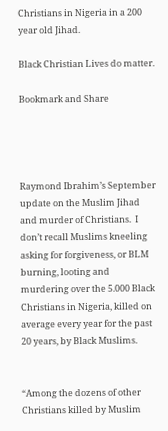Christians in Nigeria in a 200 year old Jihad.

Black Christian Lives do matter.

Bookmark and Share




Raymond Ibrahim’s September update on the Muslim Jihad and murder of Christians.  I don’t recall Muslims kneeling asking for forgiveness, or BLM burning, looting and murdering over the 5.000 Black Christians in Nigeria, killed on average every year for the past 20 years, by Black Muslims.


“Among the dozens of other Christians killed by Muslim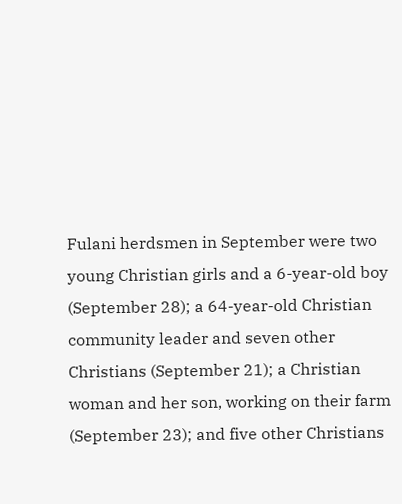Fulani herdsmen in September were two young Christian girls and a 6-year-old boy (September 28); a 64-year-old Christian community leader and seven other Christians (September 21); a Christian woman and her son, working on their farm (September 23); and five other Christians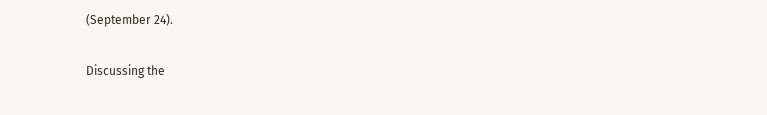(September 24).

Discussing the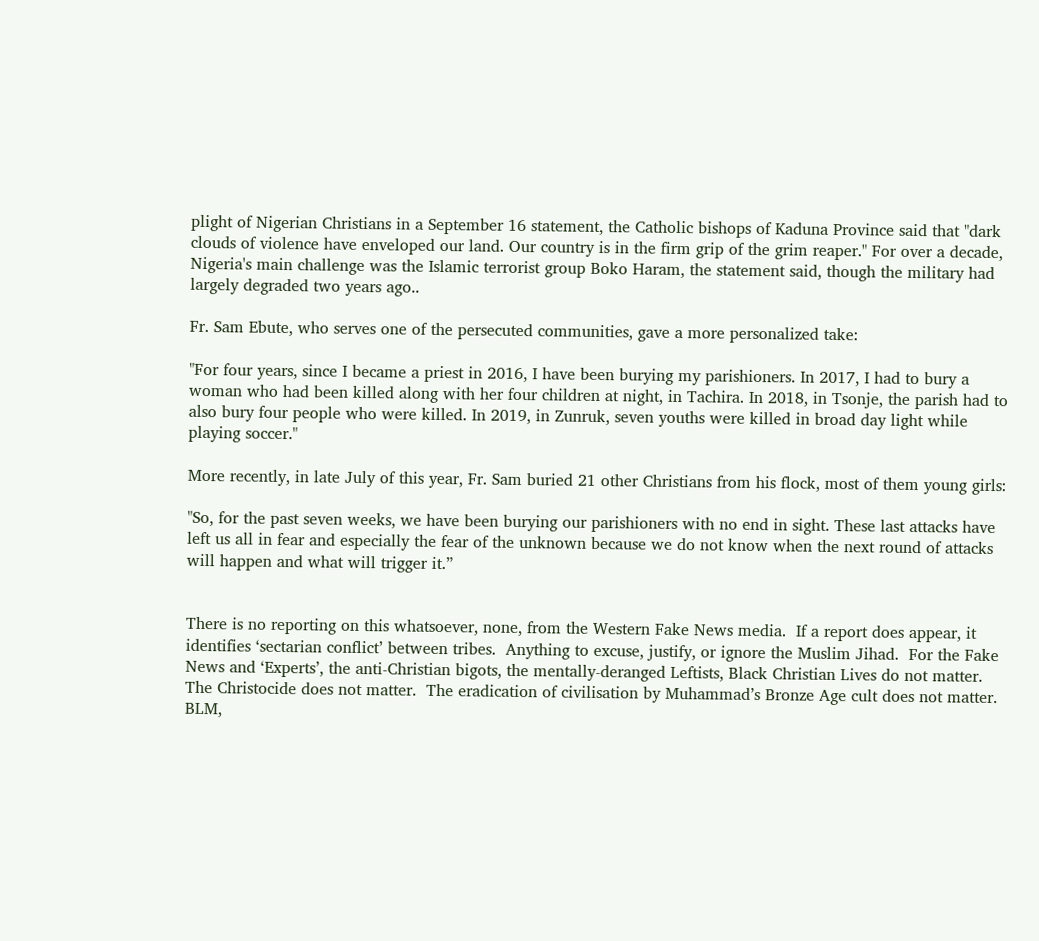plight of Nigerian Christians in a September 16 statement, the Catholic bishops of Kaduna Province said that "dark clouds of violence have enveloped our land. Our country is in the firm grip of the grim reaper." For over a decade, Nigeria's main challenge was the Islamic terrorist group Boko Haram, the statement said, though the military had largely degraded two years ago..

Fr. Sam Ebute, who serves one of the persecuted communities, gave a more personalized take:

"For four years, since I became a priest in 2016, I have been burying my parishioners. In 2017, I had to bury a woman who had been killed along with her four children at night, in Tachira. In 2018, in Tsonje, the parish had to also bury four people who were killed. In 2019, in Zunruk, seven youths were killed in broad day light while playing soccer."

More recently, in late July of this year, Fr. Sam buried 21 other Christians from his flock, most of them young girls:

"So, for the past seven weeks, we have been burying our parishioners with no end in sight. These last attacks have left us all in fear and especially the fear of the unknown because we do not know when the next round of attacks will happen and what will trigger it.”


There is no reporting on this whatsoever, none, from the Western Fake News media.  If a report does appear, it identifies ‘sectarian conflict’ between tribes.  Anything to excuse, justify, or ignore the Muslim Jihad.  For the Fake News and ‘Experts’, the anti-Christian bigots, the mentally-deranged Leftists, Black Christian Lives do not matter.  The Christocide does not matter.  The eradication of civilisation by Muhammad’s Bronze Age cult does not matter.  BLM,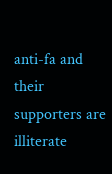anti-fa and their supporters are illiterate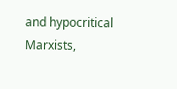and hypocritical Marxists,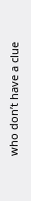who don’t have a clue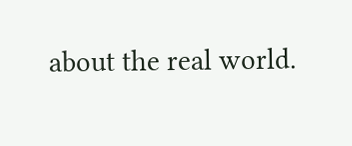about the real world.